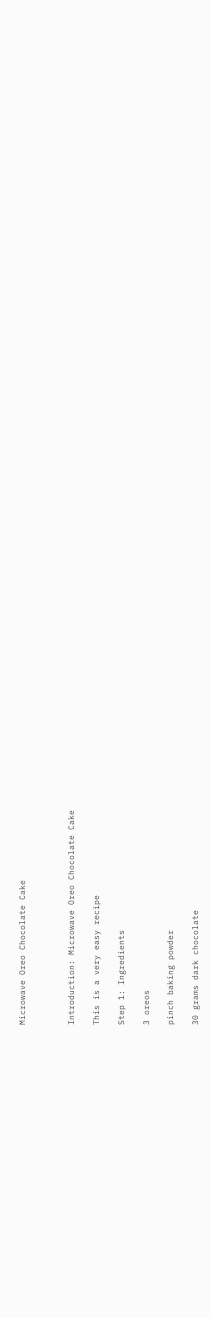Microwave Oreo Chocolate Cake



Introduction: Microwave Oreo Chocolate Cake

This is a very easy recipe

Step 1: Ingredients

3 oreos

pinch baking powder

30 grams dark chocolate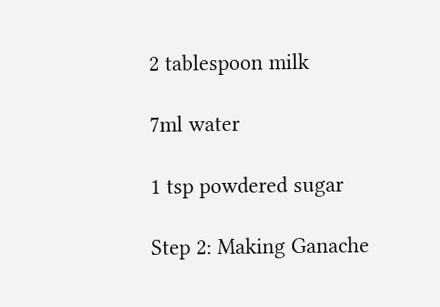2 tablespoon milk

7ml water

1 tsp powdered sugar

Step 2: Making Ganache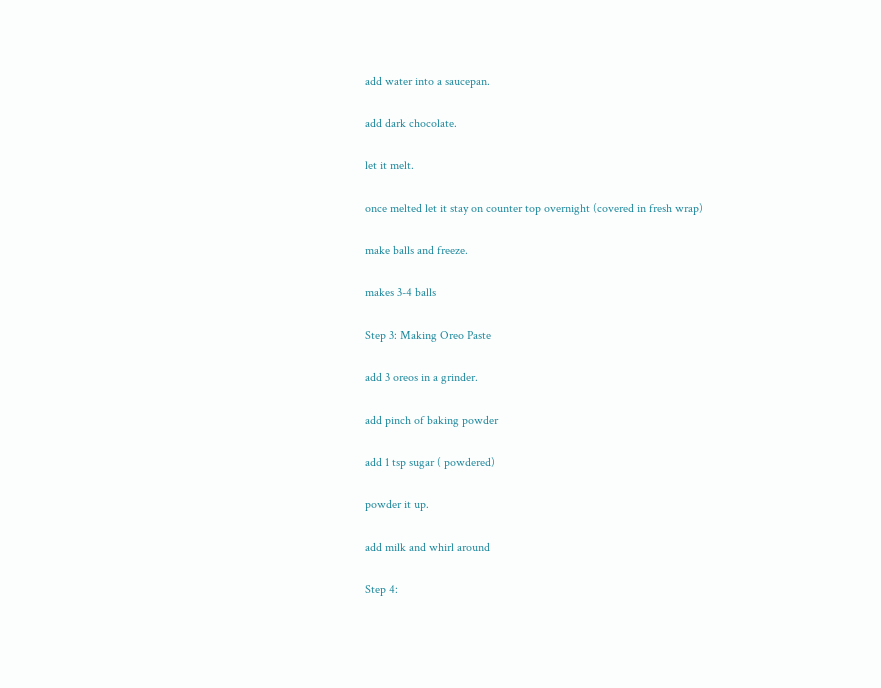add water into a saucepan.

add dark chocolate.

let it melt.

once melted let it stay on counter top overnight (covered in fresh wrap)

make balls and freeze.

makes 3-4 balls

Step 3: Making Oreo Paste

add 3 oreos in a grinder.

add pinch of baking powder

add 1 tsp sugar ( powdered)

powder it up.

add milk and whirl around

Step 4: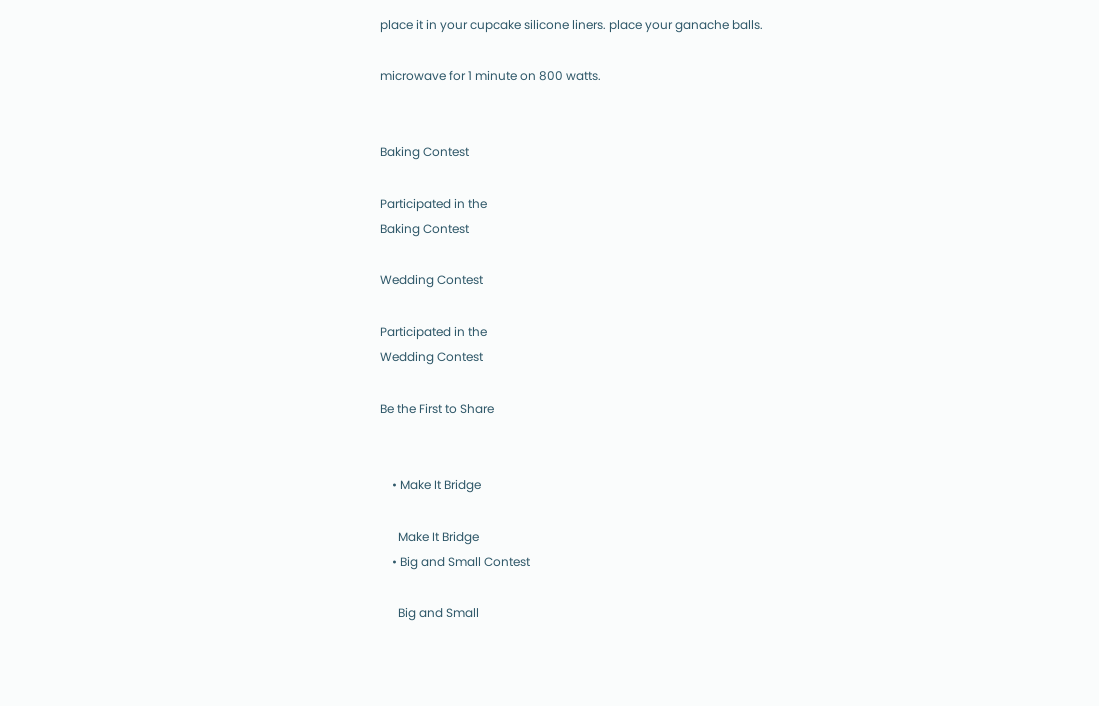place it in your cupcake silicone liners. place your ganache balls.

microwave for 1 minute on 800 watts.


Baking Contest

Participated in the
Baking Contest

Wedding Contest

Participated in the
Wedding Contest

Be the First to Share


    • Make It Bridge

      Make It Bridge
    • Big and Small Contest

      Big and Small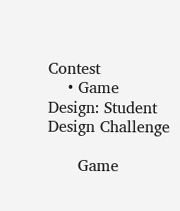Contest
    • Game Design: Student Design Challenge

      Game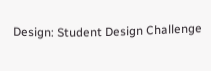Design: Student Design Challenge